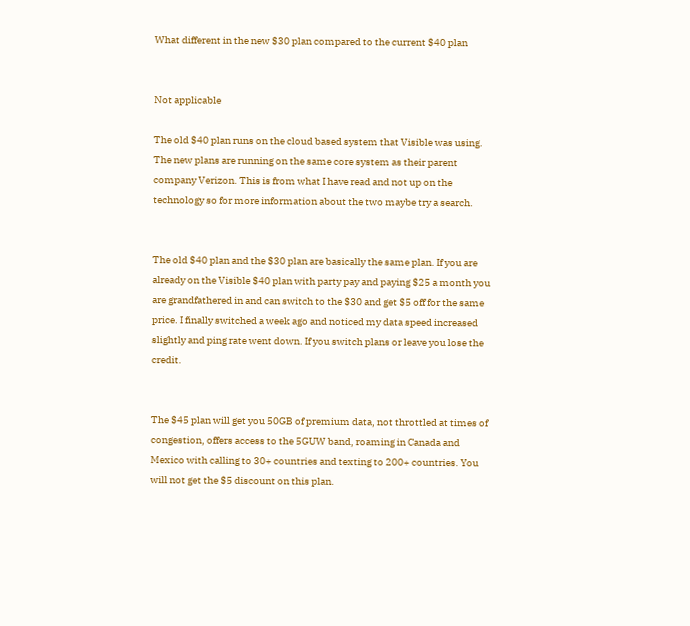What different in the new $30 plan compared to the current $40 plan


Not applicable

The old $40 plan runs on the cloud based system that Visible was using. The new plans are running on the same core system as their parent company Verizon. This is from what I have read and not up on the technology so for more information about the two maybe try a search.


The old $40 plan and the $30 plan are basically the same plan. If you are already on the Visible $40 plan with party pay and paying $25 a month you are grandfathered in and can switch to the $30 and get $5 off for the same price. I finally switched a week ago and noticed my data speed increased slightly and ping rate went down. If you switch plans or leave you lose the credit.


The $45 plan will get you 50GB of premium data, not throttled at times of congestion, offers access to the 5GUW band, roaming in Canada and Mexico with calling to 30+ countries and texting to 200+ countries. You will not get the $5 discount on this plan.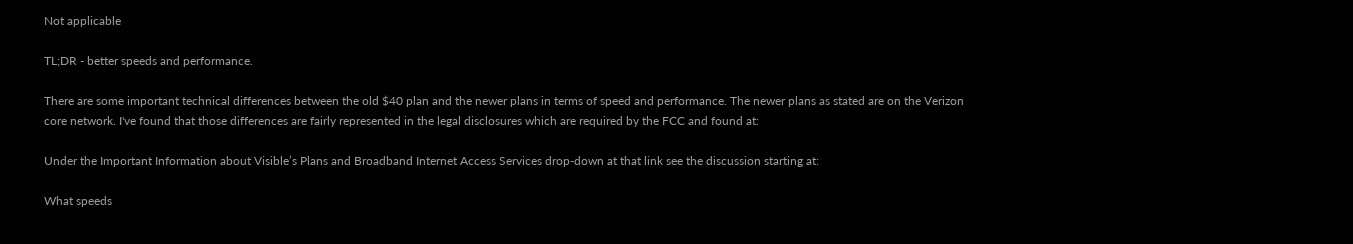Not applicable

TL;DR - better speeds and performance.

There are some important technical differences between the old $40 plan and the newer plans in terms of speed and performance. The newer plans as stated are on the Verizon core network. I've found that those differences are fairly represented in the legal disclosures which are required by the FCC and found at:

Under the Important Information about Visible’s Plans and Broadband Internet Access Services drop-down at that link see the discussion starting at:

What speeds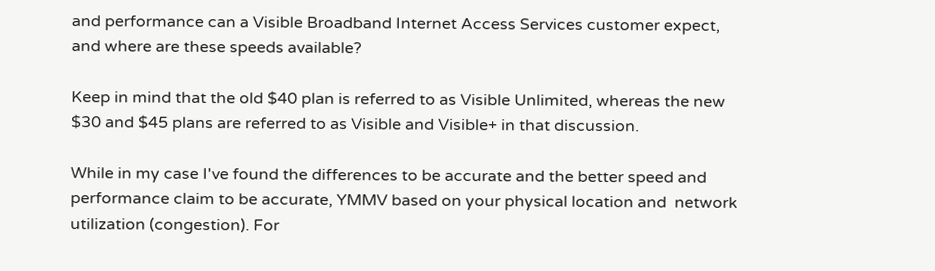and performance can a Visible Broadband Internet Access Services customer expect, and where are these speeds available?

Keep in mind that the old $40 plan is referred to as Visible Unlimited, whereas the new $30 and $45 plans are referred to as Visible and Visible+ in that discussion.

While in my case I've found the differences to be accurate and the better speed and performance claim to be accurate, YMMV based on your physical location and  network utilization (congestion). For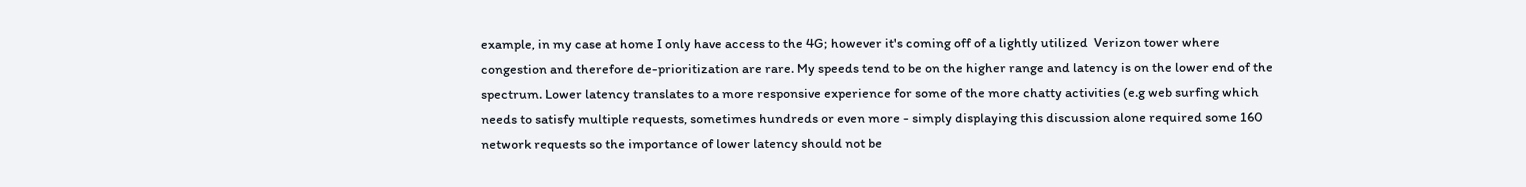example, in my case at home I only have access to the 4G; however it's coming off of a lightly utilized  Verizon tower where congestion and therefore de-prioritization are rare. My speeds tend to be on the higher range and latency is on the lower end of the spectrum. Lower latency translates to a more responsive experience for some of the more chatty activities (e.g web surfing which needs to satisfy multiple requests, sometimes hundreds or even more - simply displaying this discussion alone required some 160 network requests so the importance of lower latency should not be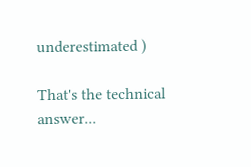underestimated )

That's the technical answer...